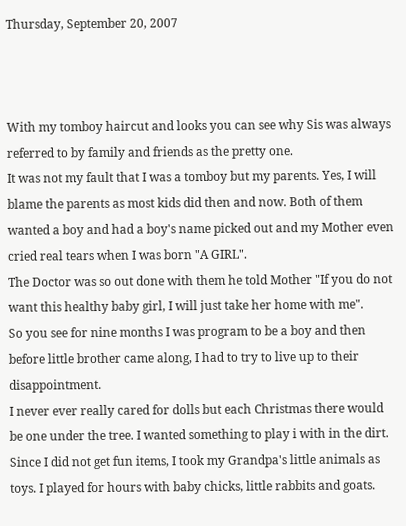Thursday, September 20, 2007



With my tomboy haircut and looks you can see why Sis was always referred to by family and friends as the pretty one.
It was not my fault that I was a tomboy but my parents. Yes, I will blame the parents as most kids did then and now. Both of them wanted a boy and had a boy's name picked out and my Mother even cried real tears when I was born "A GIRL".
The Doctor was so out done with them he told Mother "If you do not want this healthy baby girl, I will just take her home with me".
So you see for nine months I was program to be a boy and then before little brother came along, I had to try to live up to their disappointment.
I never ever really cared for dolls but each Christmas there would be one under the tree. I wanted something to play i with in the dirt. Since I did not get fun items, I took my Grandpa's little animals as toys. I played for hours with baby chicks, little rabbits and goats.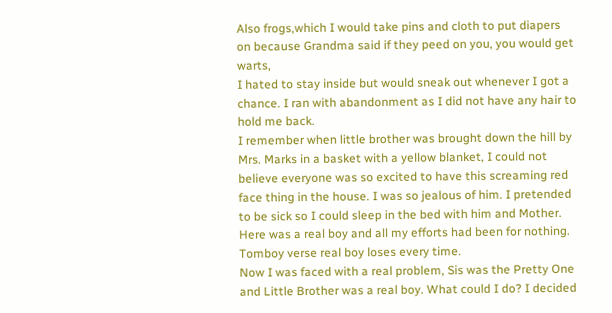Also frogs,which I would take pins and cloth to put diapers on because Grandma said if they peed on you, you would get warts,
I hated to stay inside but would sneak out whenever I got a chance. I ran with abandonment as I did not have any hair to hold me back.
I remember when little brother was brought down the hill by Mrs. Marks in a basket with a yellow blanket, I could not believe everyone was so excited to have this screaming red face thing in the house. I was so jealous of him. I pretended to be sick so I could sleep in the bed with him and Mother.
Here was a real boy and all my efforts had been for nothing. Tomboy verse real boy loses every time.
Now I was faced with a real problem, Sis was the Pretty One and Little Brother was a real boy. What could I do? I decided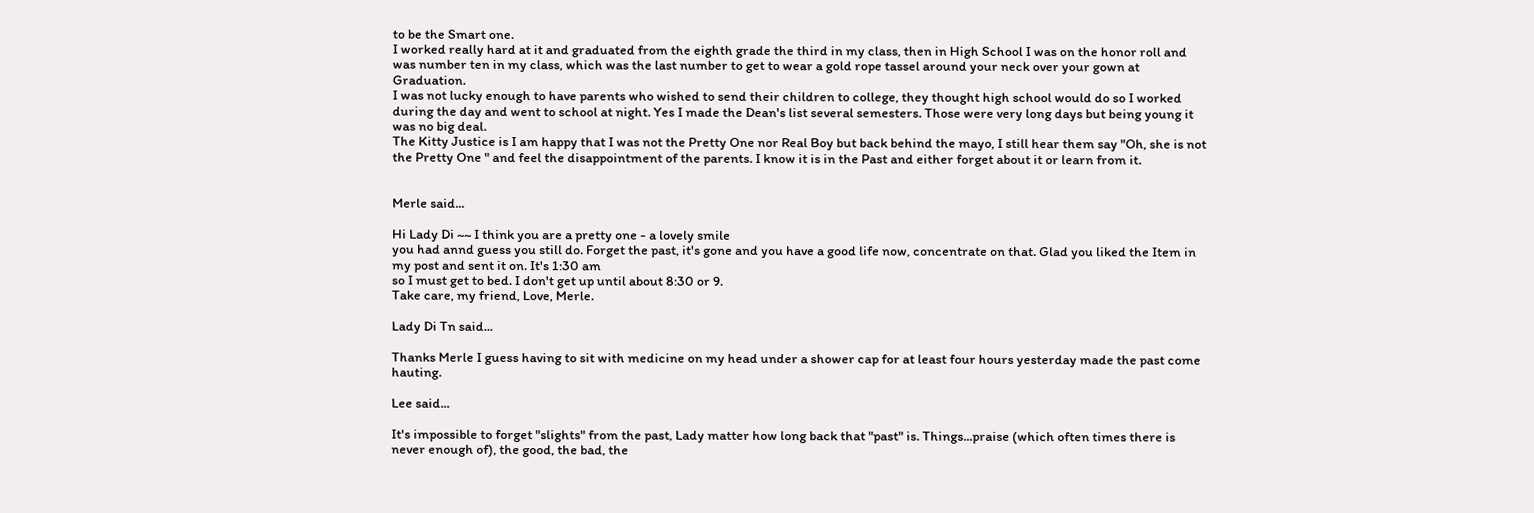to be the Smart one.
I worked really hard at it and graduated from the eighth grade the third in my class, then in High School I was on the honor roll and was number ten in my class, which was the last number to get to wear a gold rope tassel around your neck over your gown at Graduation.
I was not lucky enough to have parents who wished to send their children to college, they thought high school would do so I worked during the day and went to school at night. Yes I made the Dean's list several semesters. Those were very long days but being young it was no big deal.
The Kitty Justice is I am happy that I was not the Pretty One nor Real Boy but back behind the mayo, I still hear them say "Oh, she is not the Pretty One " and feel the disappointment of the parents. I know it is in the Past and either forget about it or learn from it.


Merle said...

Hi Lady Di ~~ I think you are a pretty one - a lovely smile
you had annd guess you still do. Forget the past, it's gone and you have a good life now, concentrate on that. Glad you liked the Item in my post and sent it on. It's 1:30 am
so I must get to bed. I don't get up until about 8:30 or 9.
Take care, my friend, Love, Merle.

Lady Di Tn said...

Thanks Merle I guess having to sit with medicine on my head under a shower cap for at least four hours yesterday made the past come hauting.

Lee said...

It's impossible to forget "slights" from the past, Lady matter how long back that "past" is. Things...praise (which often times there is never enough of), the good, the bad, the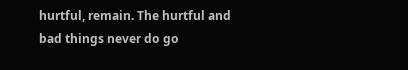hurtful, remain. The hurtful and bad things never do go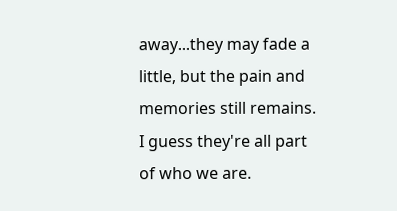away...they may fade a little, but the pain and memories still remains. I guess they're all part of who we are.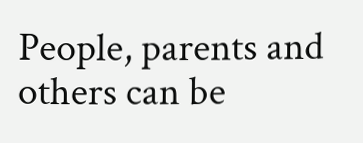People, parents and others can be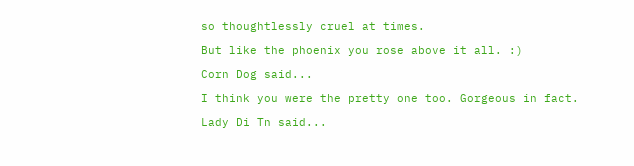so thoughtlessly cruel at times.

But like the phoenix you rose above it all. :)

Corn Dog said...

I think you were the pretty one too. Gorgeous in fact.

Lady Di Tn said...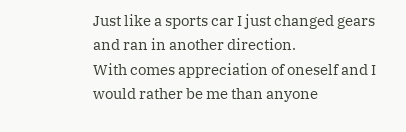Just like a sports car I just changed gears and ran in another direction.
With comes appreciation of oneself and I would rather be me than anyone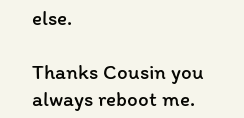else.

Thanks Cousin you always reboot me.